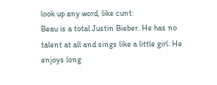look up any word, like cunt:
Beau is a total Justin Bieber. He has no talent at all and sings like a little girl. He enjoys long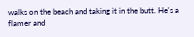walks on the beach and taking it in the butt. He's a flamer and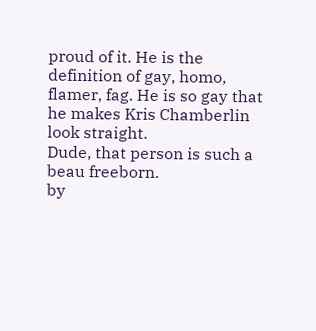proud of it. He is the definition of gay, homo, flamer, fag. He is so gay that he makes Kris Chamberlin look straight.
Dude, that person is such a beau freeborn.
by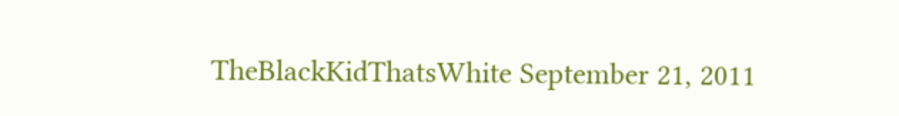TheBlackKidThatsWhite September 21, 2011